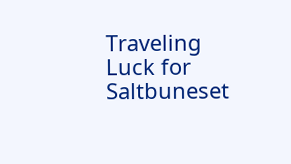Traveling Luck for Saltbuneset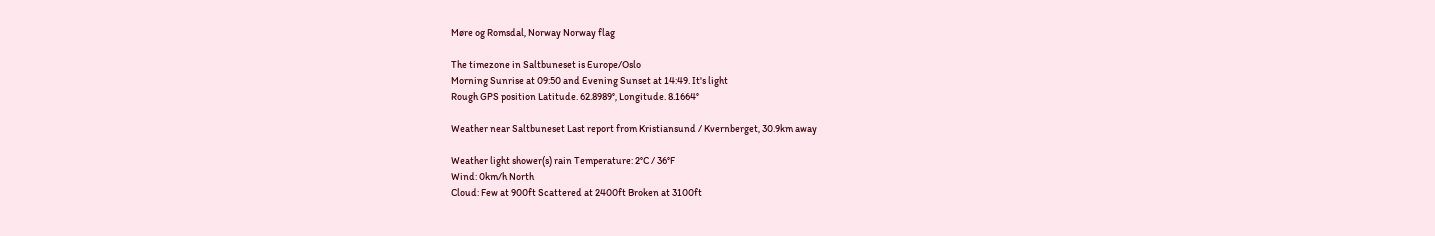Møre og Romsdal, Norway Norway flag

The timezone in Saltbuneset is Europe/Oslo
Morning Sunrise at 09:50 and Evening Sunset at 14:49. It's light
Rough GPS position Latitude. 62.8989°, Longitude. 8.1664°

Weather near Saltbuneset Last report from Kristiansund / Kvernberget, 30.9km away

Weather light shower(s) rain Temperature: 2°C / 36°F
Wind: 0km/h North
Cloud: Few at 900ft Scattered at 2400ft Broken at 3100ft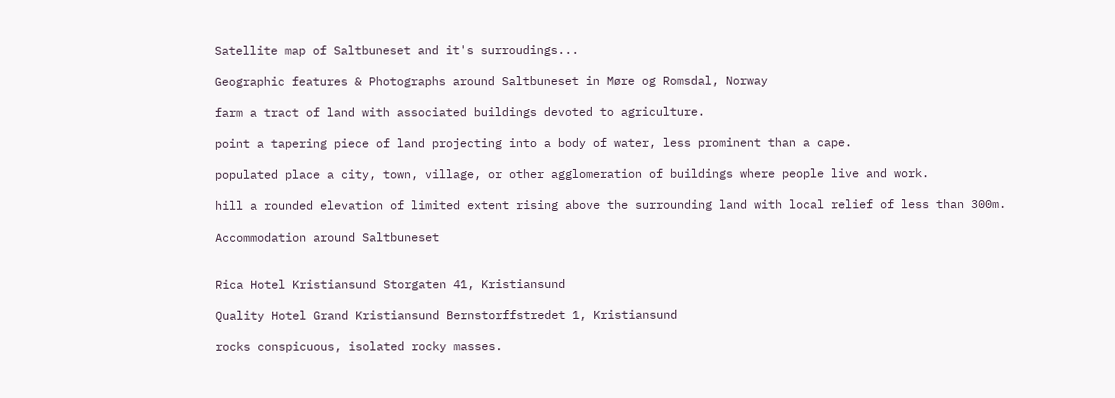Satellite map of Saltbuneset and it's surroudings...

Geographic features & Photographs around Saltbuneset in Møre og Romsdal, Norway

farm a tract of land with associated buildings devoted to agriculture.

point a tapering piece of land projecting into a body of water, less prominent than a cape.

populated place a city, town, village, or other agglomeration of buildings where people live and work.

hill a rounded elevation of limited extent rising above the surrounding land with local relief of less than 300m.

Accommodation around Saltbuneset


Rica Hotel Kristiansund Storgaten 41, Kristiansund

Quality Hotel Grand Kristiansund Bernstorffstredet 1, Kristiansund

rocks conspicuous, isolated rocky masses.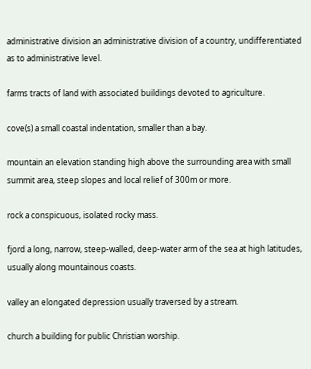administrative division an administrative division of a country, undifferentiated as to administrative level.

farms tracts of land with associated buildings devoted to agriculture.

cove(s) a small coastal indentation, smaller than a bay.

mountain an elevation standing high above the surrounding area with small summit area, steep slopes and local relief of 300m or more.

rock a conspicuous, isolated rocky mass.

fjord a long, narrow, steep-walled, deep-water arm of the sea at high latitudes, usually along mountainous coasts.

valley an elongated depression usually traversed by a stream.

church a building for public Christian worship.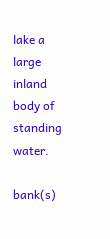lake a large inland body of standing water.

bank(s)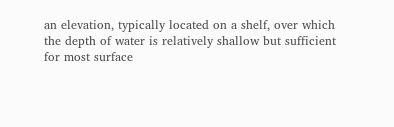an elevation, typically located on a shelf, over which the depth of water is relatively shallow but sufficient for most surface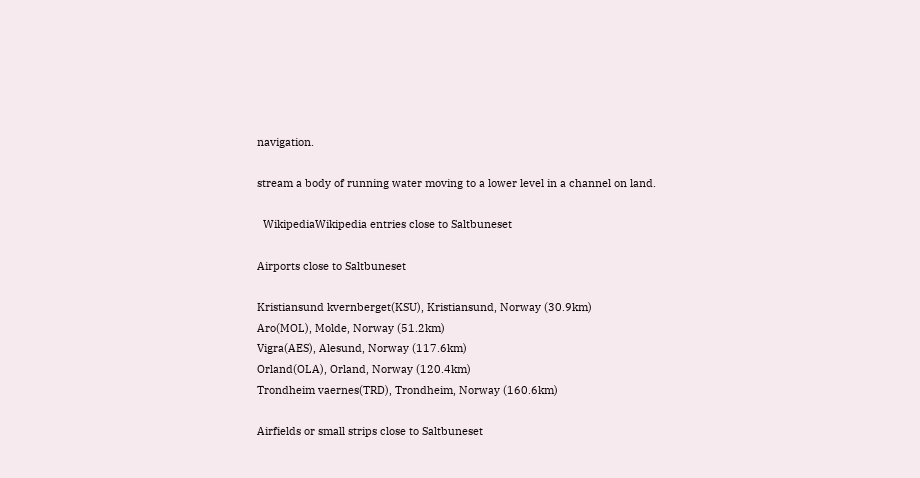navigation.

stream a body of running water moving to a lower level in a channel on land.

  WikipediaWikipedia entries close to Saltbuneset

Airports close to Saltbuneset

Kristiansund kvernberget(KSU), Kristiansund, Norway (30.9km)
Aro(MOL), Molde, Norway (51.2km)
Vigra(AES), Alesund, Norway (117.6km)
Orland(OLA), Orland, Norway (120.4km)
Trondheim vaernes(TRD), Trondheim, Norway (160.6km)

Airfields or small strips close to Saltbuneset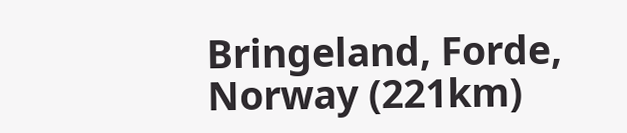Bringeland, Forde, Norway (221km)